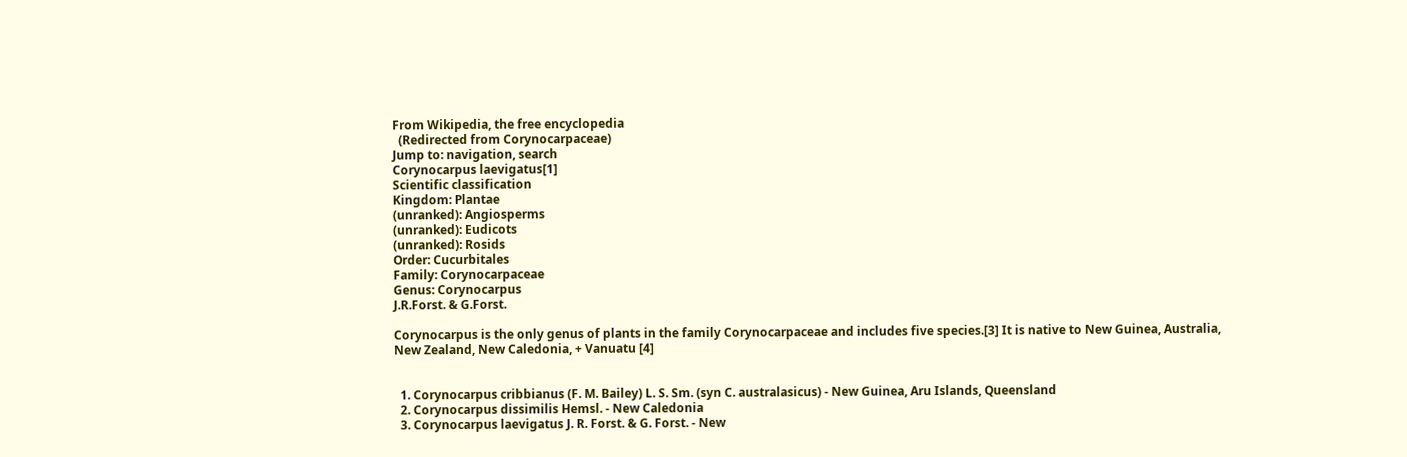From Wikipedia, the free encyclopedia
  (Redirected from Corynocarpaceae)
Jump to: navigation, search
Corynocarpus laevigatus[1]
Scientific classification
Kingdom: Plantae
(unranked): Angiosperms
(unranked): Eudicots
(unranked): Rosids
Order: Cucurbitales
Family: Corynocarpaceae
Genus: Corynocarpus
J.R.Forst. & G.Forst.

Corynocarpus is the only genus of plants in the family Corynocarpaceae and includes five species.[3] It is native to New Guinea, Australia, New Zealand, New Caledonia, + Vanuatu [4]


  1. Corynocarpus cribbianus (F. M. Bailey) L. S. Sm. (syn C. australasicus) - New Guinea, Aru Islands, Queensland
  2. Corynocarpus dissimilis Hemsl. - New Caledonia
  3. Corynocarpus laevigatus J. R. Forst. & G. Forst. - New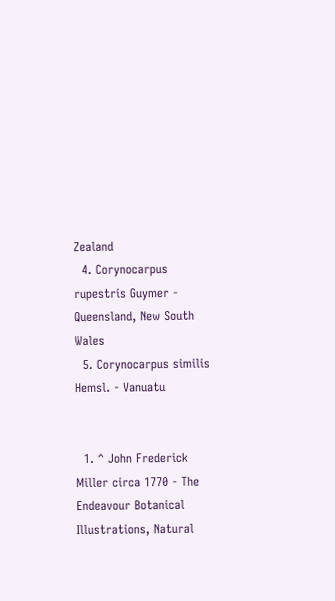Zealand
  4. Corynocarpus rupestris Guymer - Queensland, New South Wales
  5. Corynocarpus similis Hemsl. - Vanuatu


  1. ^ John Frederick Miller circa 1770 - The Endeavour Botanical Illustrations, Natural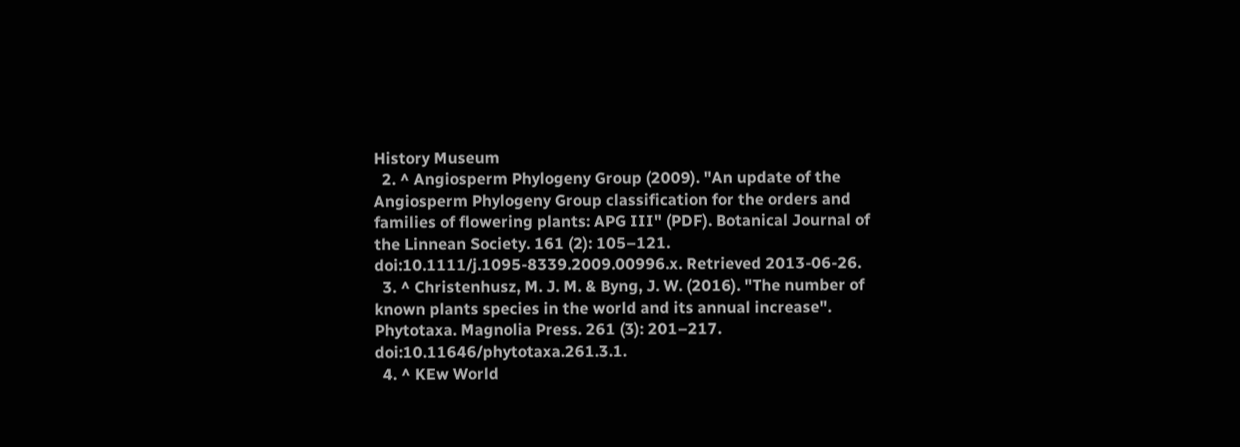History Museum
  2. ^ Angiosperm Phylogeny Group (2009). "An update of the Angiosperm Phylogeny Group classification for the orders and families of flowering plants: APG III" (PDF). Botanical Journal of the Linnean Society. 161 (2): 105–121. doi:10.1111/j.1095-8339.2009.00996.x. Retrieved 2013-06-26.
  3. ^ Christenhusz, M. J. M. & Byng, J. W. (2016). "The number of known plants species in the world and its annual increase". Phytotaxa. Magnolia Press. 261 (3): 201–217. doi:10.11646/phytotaxa.261.3.1.
  4. ^ KEw World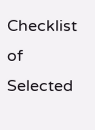Checklist of Selected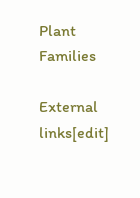Plant Families

External links[edit]